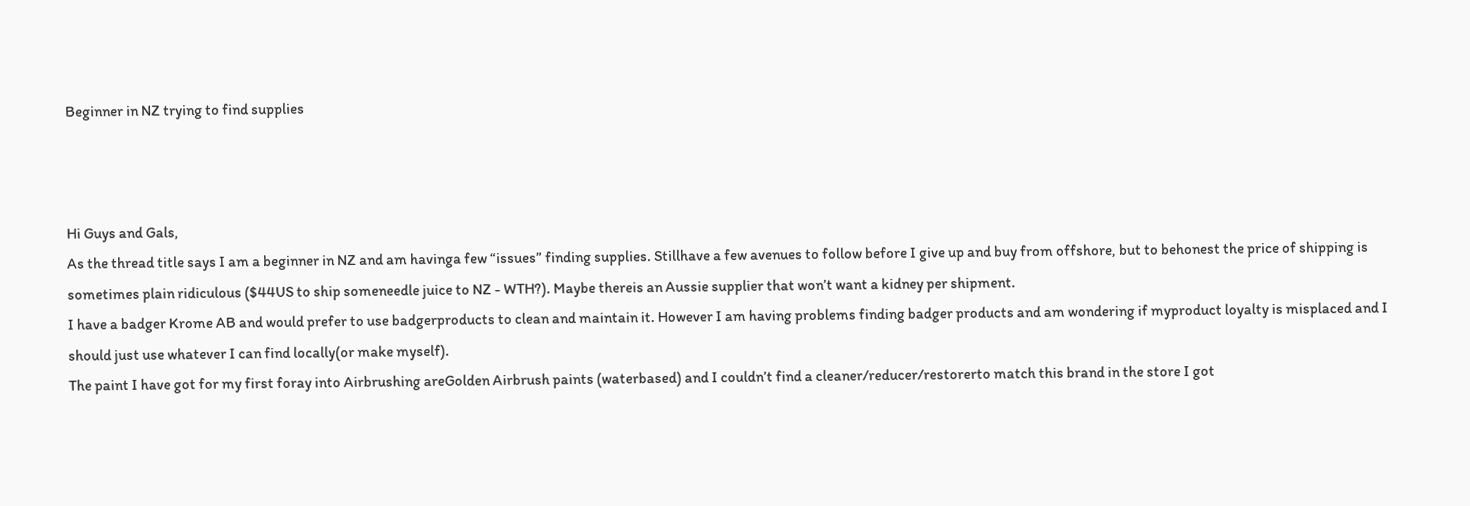Beginner in NZ trying to find supplies



Hi Guys and Gals,
As the thread title says I am a beginner in NZ and am havinga few “issues” finding supplies. Stillhave a few avenues to follow before I give up and buy from offshore, but to behonest the price of shipping is sometimes plain ridiculous ($44US to ship someneedle juice to NZ - WTH?). Maybe thereis an Aussie supplier that won’t want a kidney per shipment.
I have a badger Krome AB and would prefer to use badgerproducts to clean and maintain it. However I am having problems finding badger products and am wondering if myproduct loyalty is misplaced and I should just use whatever I can find locally(or make myself).
The paint I have got for my first foray into Airbrushing areGolden Airbrush paints (waterbased) and I couldn’t find a cleaner/reducer/restorerto match this brand in the store I got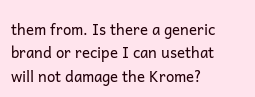them from. Is there a generic brand or recipe I can usethat will not damage the Krome?